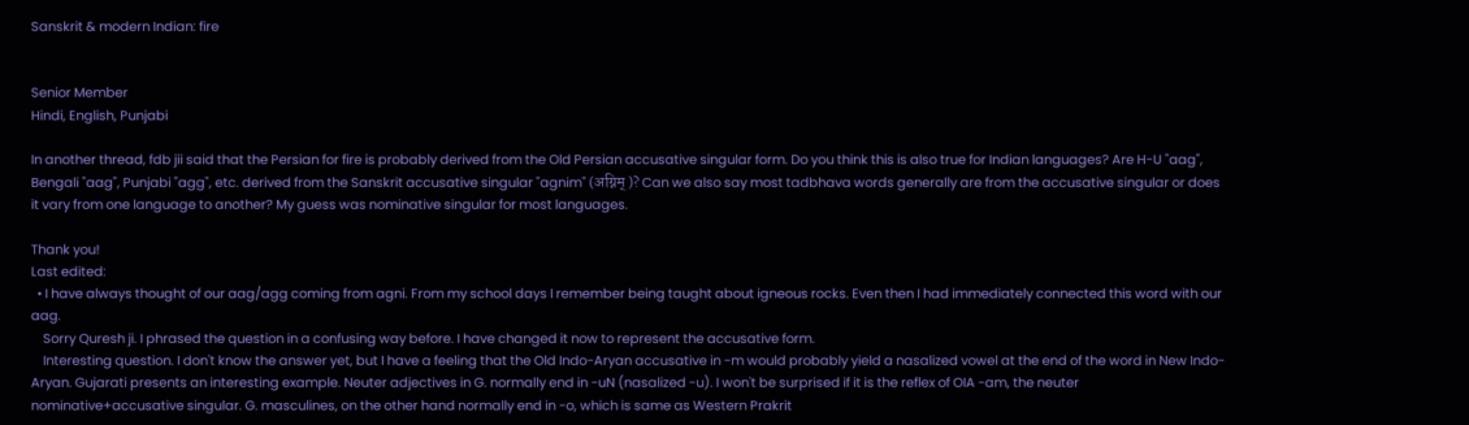Sanskrit & modern Indian: fire


Senior Member
Hindi, English, Punjabi

In another thread, fdb jii said that the Persian for fire is probably derived from the Old Persian accusative singular form. Do you think this is also true for Indian languages? Are H-U "aag", Bengali "aag", Punjabi "agg", etc. derived from the Sanskrit accusative singular "agnim" (अग्निम् )? Can we also say most tadbhava words generally are from the accusative singular or does it vary from one language to another? My guess was nominative singular for most languages.

Thank you!
Last edited:
  • I have always thought of our aag/agg coming from agni. From my school days I remember being taught about igneous rocks. Even then I had immediately connected this word with our aag.
    Sorry Quresh ji. I phrased the question in a confusing way before. I have changed it now to represent the accusative form.
    Interesting question. I don't know the answer yet, but I have a feeling that the Old Indo-Aryan accusative in -m would probably yield a nasalized vowel at the end of the word in New Indo-Aryan. Gujarati presents an interesting example. Neuter adjectives in G. normally end in -uN (nasalized -u). I won't be surprised if it is the reflex of OIA -am, the neuter nominative+accusative singular. G. masculines, on the other hand normally end in -o, which is same as Western Prakrit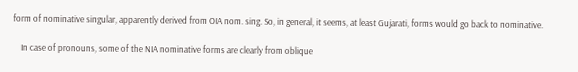form of nominative singular, apparently derived from OIA nom. sing. So, in general, it seems, at least Gujarati, forms would go back to nominative.

    In case of pronouns, some of the NIA nominative forms are clearly from oblique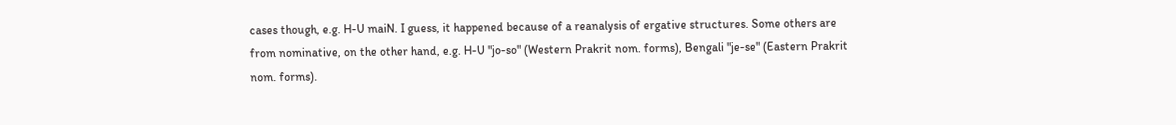cases though, e.g. H-U maiN. I guess, it happened because of a reanalysis of ergative structures. Some others are from nominative, on the other hand, e.g. H-U "jo-so" (Western Prakrit nom. forms), Bengali "je-se" (Eastern Prakrit nom. forms).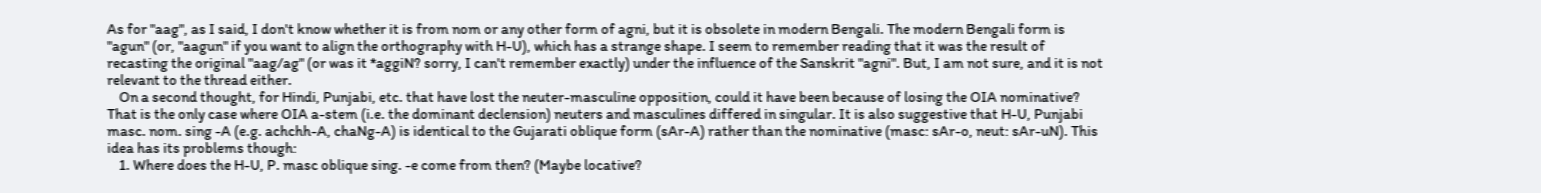As for "aag", as I said, I don't know whether it is from nom or any other form of agni, but it is obsolete in modern Bengali. The modern Bengali form is "agun" (or, "aagun" if you want to align the orthography with H-U), which has a strange shape. I seem to remember reading that it was the result of recasting the original "aag/ag" (or was it *aggiN? sorry, I can't remember exactly) under the influence of the Sanskrit "agni". But, I am not sure, and it is not relevant to the thread either.
    On a second thought, for Hindi, Punjabi, etc. that have lost the neuter-masculine opposition, could it have been because of losing the OIA nominative? That is the only case where OIA a-stem (i.e. the dominant declension) neuters and masculines differed in singular. It is also suggestive that H-U, Punjabi masc. nom. sing -A (e.g. achchh-A, chaNg-A) is identical to the Gujarati oblique form (sAr-A) rather than the nominative (masc: sAr-o, neut: sAr-uN). This idea has its problems though:
    1. Where does the H-U, P. masc oblique sing. -e come from then? (Maybe locative?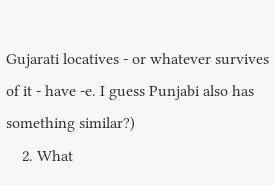Gujarati locatives - or whatever survives of it - have -e. I guess Punjabi also has something similar?)
    2. What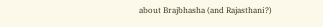about Brajbhasha (and Rajasthani?)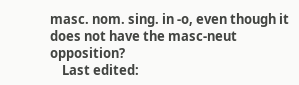masc. nom. sing. in -o, even though it does not have the masc-neut opposition?
    Last edited: